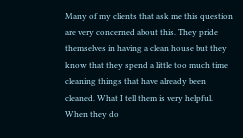Many of my clients that ask me this question are very concerned about this. They pride themselves in having a clean house but they know that they spend a little too much time cleaning things that have already been cleaned. What I tell them is very helpful. When they do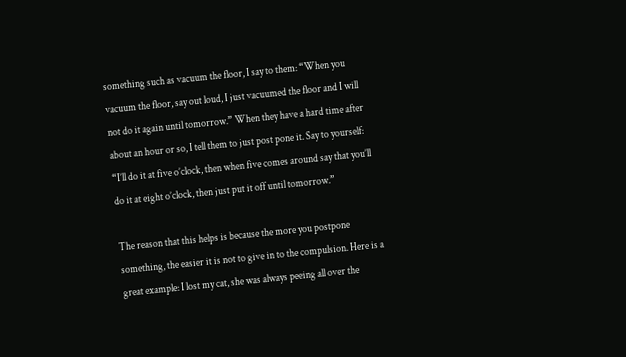something such as vacuum the floor, I say to them: “When you vacuum the floor, say out loud, I just vacuumed the floor and I will not do it again until tomorrow.” When they have a hard time after about an hour or so, I tell them to just post pone it. Say to yourself: “I’ll do it at five o’clock, then when five comes around say that you’ll do it at eight o’clock, then just put it off until tomorrow.”

The reason that this helps is because the more you postpone something, the easier it is not to give in to the compulsion. Here is a great example: I lost my cat, she was always peeing all over the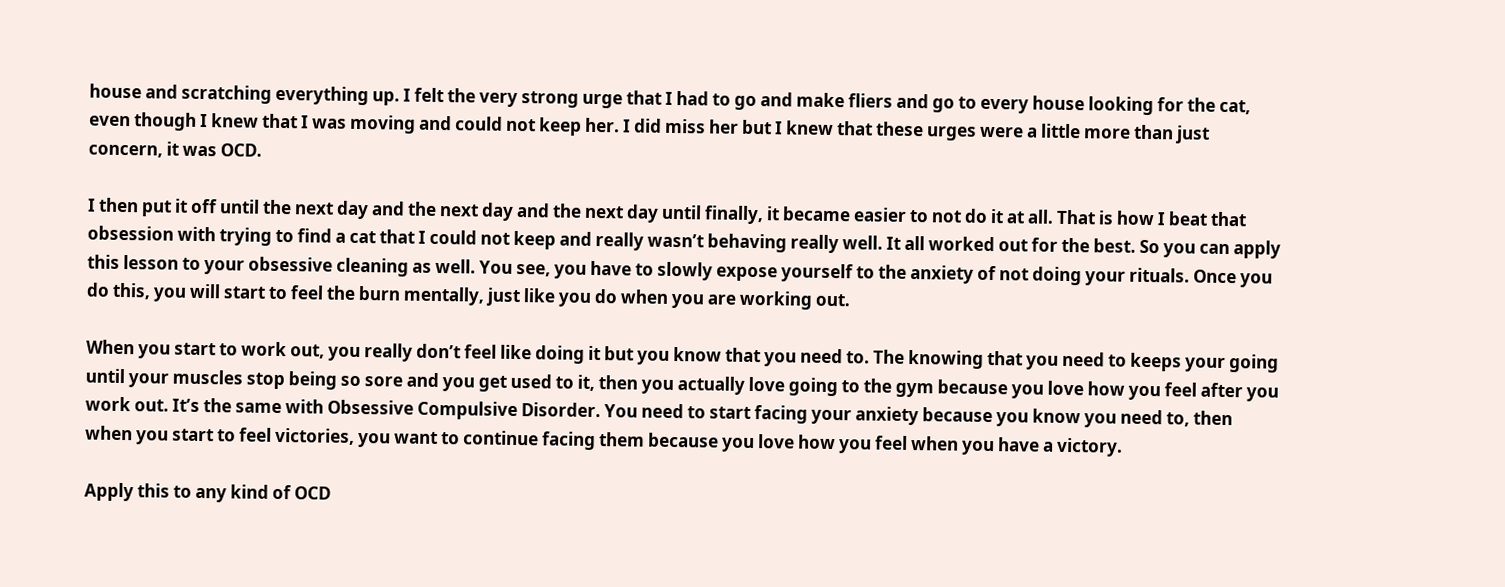house and scratching everything up. I felt the very strong urge that I had to go and make fliers and go to every house looking for the cat, even though I knew that I was moving and could not keep her. I did miss her but I knew that these urges were a little more than just concern, it was OCD.

I then put it off until the next day and the next day and the next day until finally, it became easier to not do it at all. That is how I beat that obsession with trying to find a cat that I could not keep and really wasn’t behaving really well. It all worked out for the best. So you can apply this lesson to your obsessive cleaning as well. You see, you have to slowly expose yourself to the anxiety of not doing your rituals. Once you do this, you will start to feel the burn mentally, just like you do when you are working out.

When you start to work out, you really don’t feel like doing it but you know that you need to. The knowing that you need to keeps your going until your muscles stop being so sore and you get used to it, then you actually love going to the gym because you love how you feel after you work out. It’s the same with Obsessive Compulsive Disorder. You need to start facing your anxiety because you know you need to, then when you start to feel victories, you want to continue facing them because you love how you feel when you have a victory.

Apply this to any kind of OCD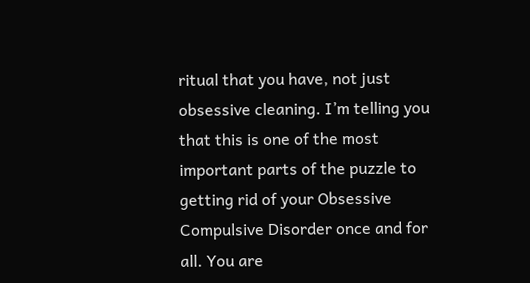ritual that you have, not just obsessive cleaning. I’m telling you that this is one of the most important parts of the puzzle to getting rid of your Obsessive Compulsive Disorder once and for all. You are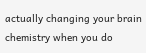actually changing your brain chemistry when you do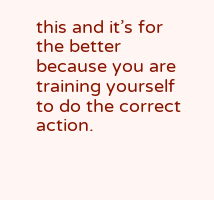this and it’s for the better because you are training yourself to do the correct action.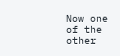Now one of the other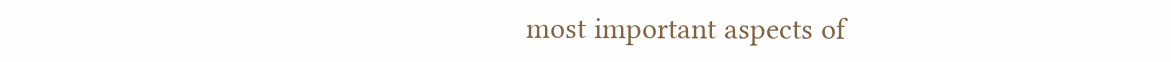most important aspects of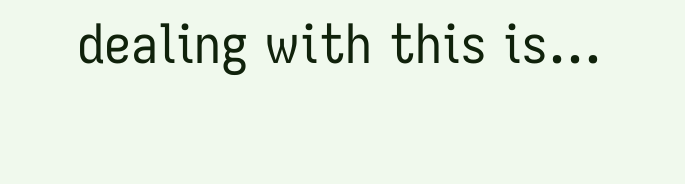dealing with this is…